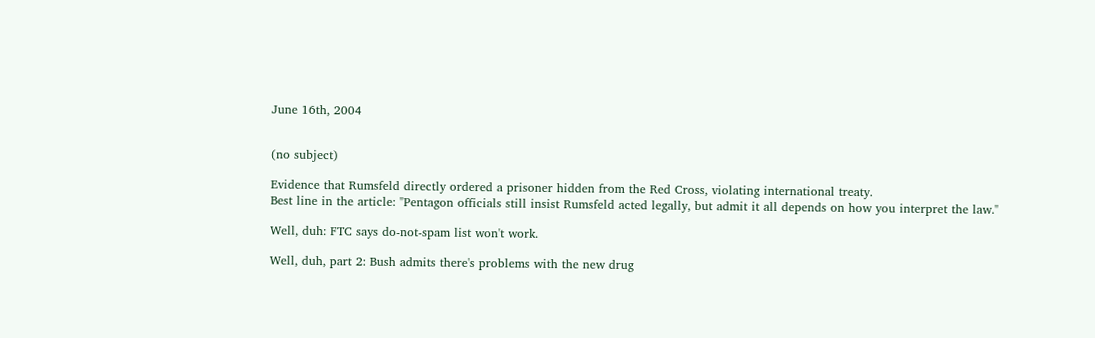June 16th, 2004


(no subject)

Evidence that Rumsfeld directly ordered a prisoner hidden from the Red Cross, violating international treaty.
Best line in the article: "Pentagon officials still insist Rumsfeld acted legally, but admit it all depends on how you interpret the law."

Well, duh: FTC says do-not-spam list won't work.

Well, duh, part 2: Bush admits there's problems with the new drug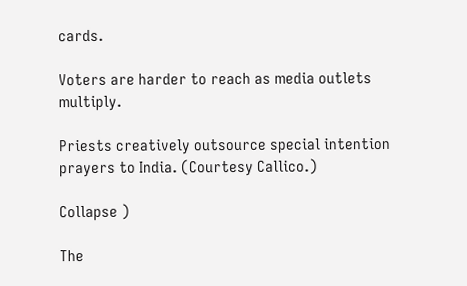cards.

Voters are harder to reach as media outlets multiply.

Priests creatively outsource special intention prayers to India. (Courtesy Callico.)

Collapse )

The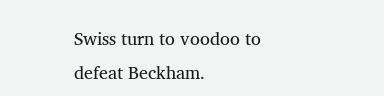Swiss turn to voodoo to defeat Beckham.